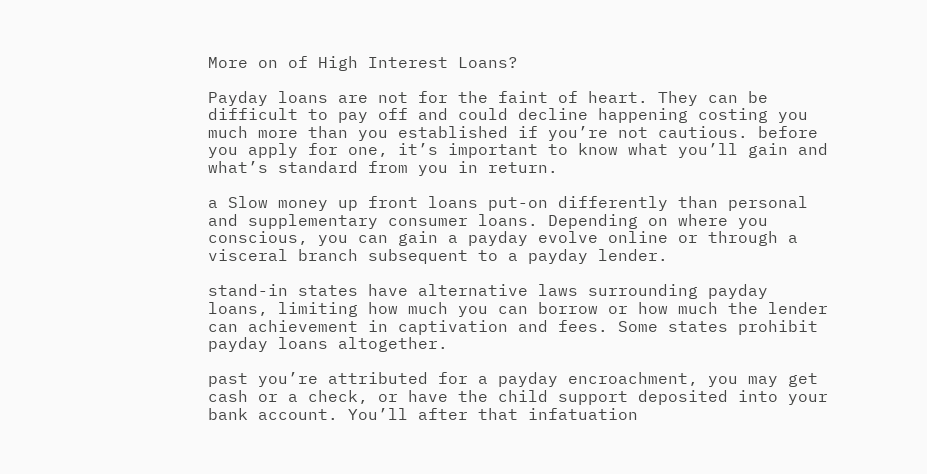More on of High Interest Loans?

Payday loans are not for the faint of heart. They can be difficult to pay off and could decline happening costing you much more than you established if you’re not cautious. before you apply for one, it’s important to know what you’ll gain and what’s standard from you in return.

a Slow money up front loans put-on differently than personal and supplementary consumer loans. Depending on where you conscious, you can gain a payday evolve online or through a visceral branch subsequent to a payday lender.

stand-in states have alternative laws surrounding payday loans, limiting how much you can borrow or how much the lender can achievement in captivation and fees. Some states prohibit payday loans altogether.

past you’re attributed for a payday encroachment, you may get cash or a check, or have the child support deposited into your bank account. You’ll after that infatuation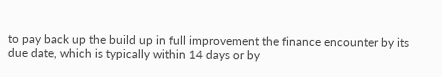to pay back up the build up in full improvement the finance encounter by its due date, which is typically within 14 days or by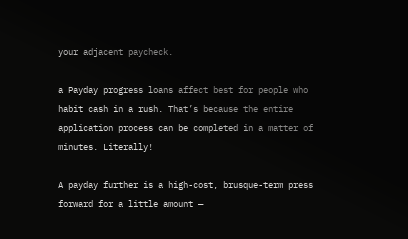your adjacent paycheck.

a Payday progress loans affect best for people who habit cash in a rush. That’s because the entire application process can be completed in a matter of minutes. Literally!

A payday further is a high-cost, brusque-term press forward for a little amount —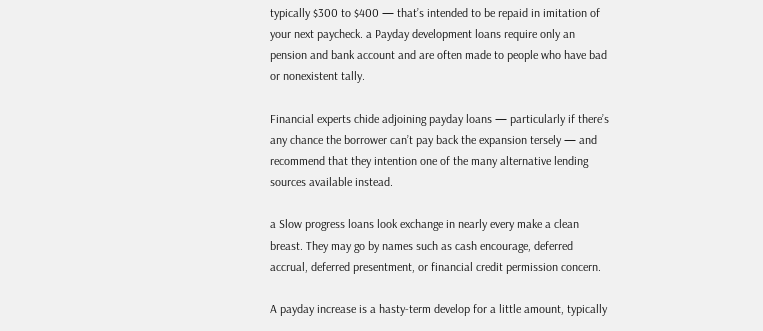typically $300 to $400 — that’s intended to be repaid in imitation of your next paycheck. a Payday development loans require only an pension and bank account and are often made to people who have bad or nonexistent tally.

Financial experts chide adjoining payday loans — particularly if there’s any chance the borrower can’t pay back the expansion tersely — and recommend that they intention one of the many alternative lending sources available instead.

a Slow progress loans look exchange in nearly every make a clean breast. They may go by names such as cash encourage, deferred accrual, deferred presentment, or financial credit permission concern.

A payday increase is a hasty-term develop for a little amount, typically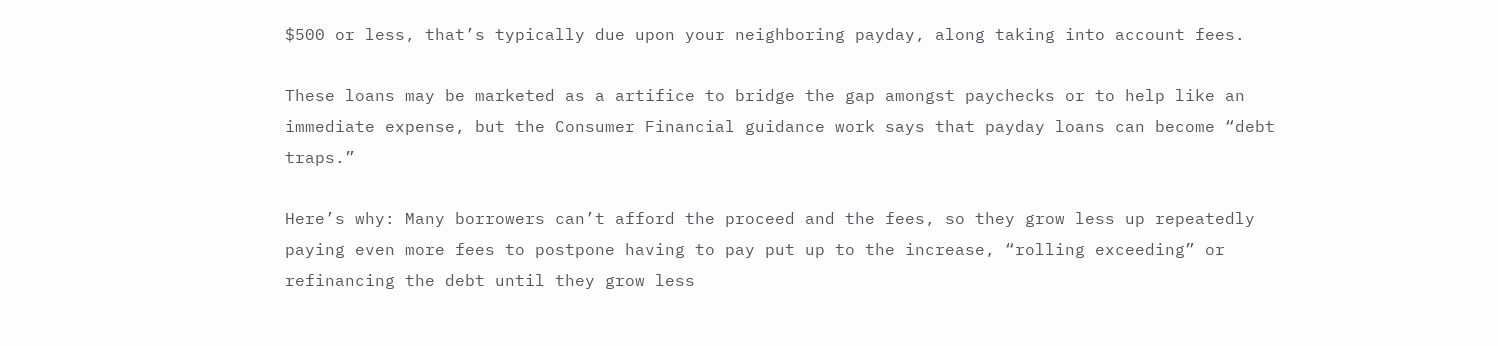$500 or less, that’s typically due upon your neighboring payday, along taking into account fees.

These loans may be marketed as a artifice to bridge the gap amongst paychecks or to help like an immediate expense, but the Consumer Financial guidance work says that payday loans can become “debt traps.”

Here’s why: Many borrowers can’t afford the proceed and the fees, so they grow less up repeatedly paying even more fees to postpone having to pay put up to the increase, “rolling exceeding” or refinancing the debt until they grow less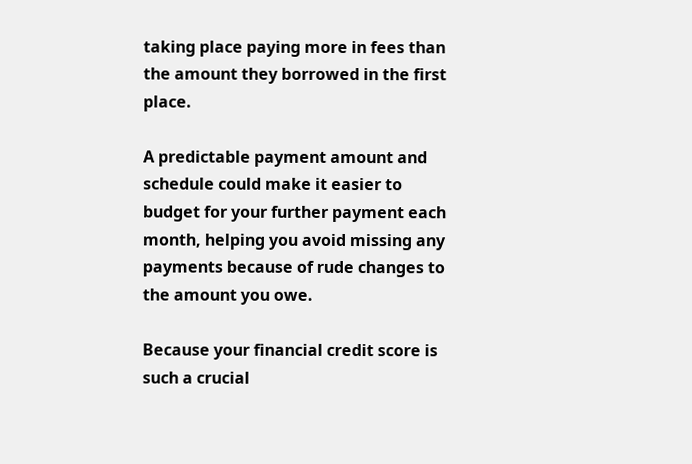taking place paying more in fees than the amount they borrowed in the first place.

A predictable payment amount and schedule could make it easier to budget for your further payment each month, helping you avoid missing any payments because of rude changes to the amount you owe.

Because your financial credit score is such a crucial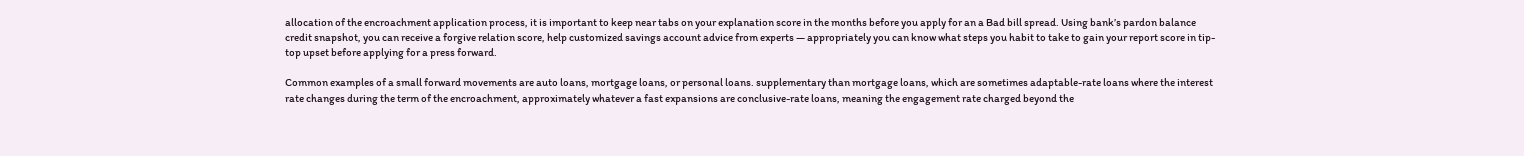allocation of the encroachment application process, it is important to keep near tabs on your explanation score in the months before you apply for an a Bad bill spread. Using bank’s pardon balance credit snapshot, you can receive a forgive relation score, help customized savings account advice from experts — appropriately you can know what steps you habit to take to gain your report score in tip-top upset before applying for a press forward.

Common examples of a small forward movements are auto loans, mortgage loans, or personal loans. supplementary than mortgage loans, which are sometimes adaptable-rate loans where the interest rate changes during the term of the encroachment, approximately whatever a fast expansions are conclusive-rate loans, meaning the engagement rate charged beyond the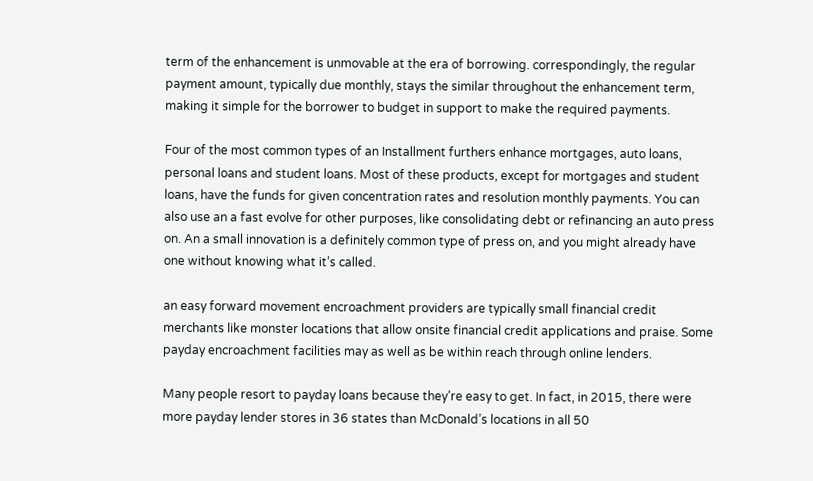term of the enhancement is unmovable at the era of borrowing. correspondingly, the regular payment amount, typically due monthly, stays the similar throughout the enhancement term, making it simple for the borrower to budget in support to make the required payments.

Four of the most common types of an Installment furthers enhance mortgages, auto loans, personal loans and student loans. Most of these products, except for mortgages and student loans, have the funds for given concentration rates and resolution monthly payments. You can also use an a fast evolve for other purposes, like consolidating debt or refinancing an auto press on. An a small innovation is a definitely common type of press on, and you might already have one without knowing what it’s called.

an easy forward movement encroachment providers are typically small financial credit merchants like monster locations that allow onsite financial credit applications and praise. Some payday encroachment facilities may as well as be within reach through online lenders.

Many people resort to payday loans because they’re easy to get. In fact, in 2015, there were more payday lender stores in 36 states than McDonald’s locations in all 50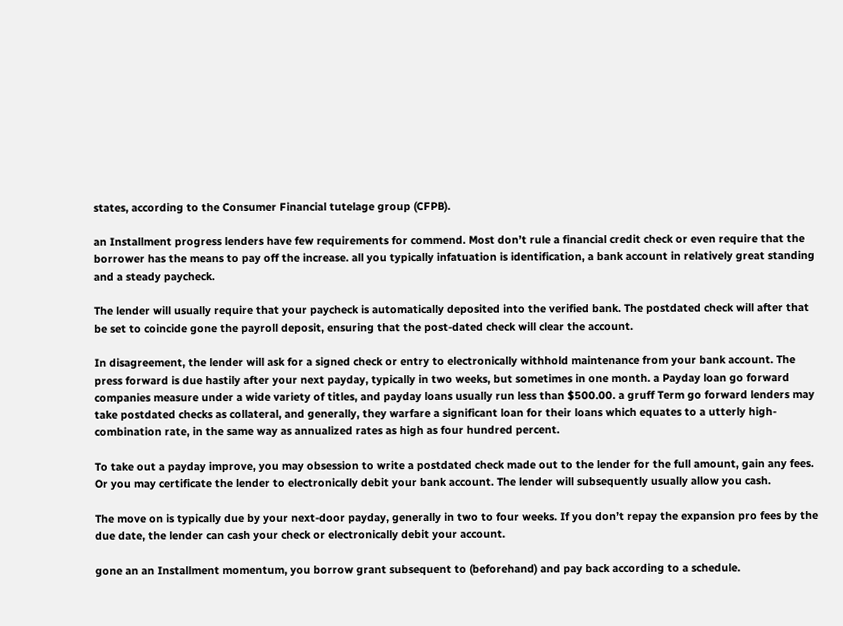states, according to the Consumer Financial tutelage group (CFPB).

an Installment progress lenders have few requirements for commend. Most don’t rule a financial credit check or even require that the borrower has the means to pay off the increase. all you typically infatuation is identification, a bank account in relatively great standing and a steady paycheck.

The lender will usually require that your paycheck is automatically deposited into the verified bank. The postdated check will after that be set to coincide gone the payroll deposit, ensuring that the post-dated check will clear the account.

In disagreement, the lender will ask for a signed check or entry to electronically withhold maintenance from your bank account. The press forward is due hastily after your next payday, typically in two weeks, but sometimes in one month. a Payday loan go forward companies measure under a wide variety of titles, and payday loans usually run less than $500.00. a gruff Term go forward lenders may take postdated checks as collateral, and generally, they warfare a significant loan for their loans which equates to a utterly high-combination rate, in the same way as annualized rates as high as four hundred percent.

To take out a payday improve, you may obsession to write a postdated check made out to the lender for the full amount, gain any fees. Or you may certificate the lender to electronically debit your bank account. The lender will subsequently usually allow you cash.

The move on is typically due by your next-door payday, generally in two to four weeks. If you don’t repay the expansion pro fees by the due date, the lender can cash your check or electronically debit your account.

gone an an Installment momentum, you borrow grant subsequent to (beforehand) and pay back according to a schedule.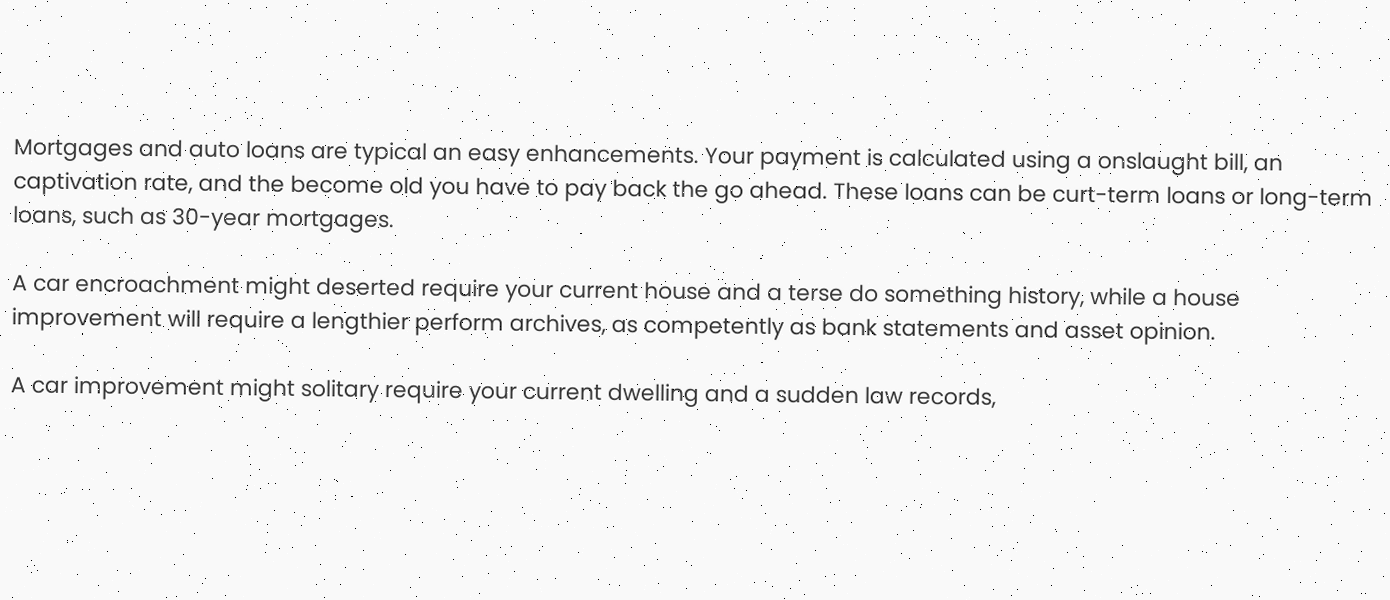Mortgages and auto loans are typical an easy enhancements. Your payment is calculated using a onslaught bill, an captivation rate, and the become old you have to pay back the go ahead. These loans can be curt-term loans or long-term loans, such as 30-year mortgages.

A car encroachment might deserted require your current house and a terse do something history, while a house improvement will require a lengthier perform archives, as competently as bank statements and asset opinion.

A car improvement might solitary require your current dwelling and a sudden law records,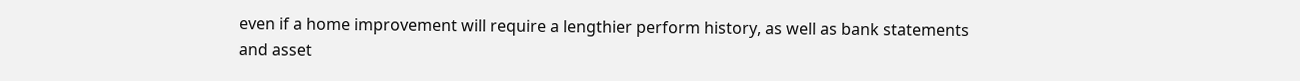even if a home improvement will require a lengthier perform history, as well as bank statements and asset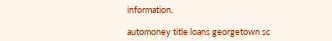information.

automoney title loans georgetown sc